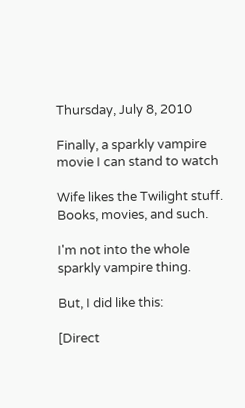Thursday, July 8, 2010

Finally, a sparkly vampire movie I can stand to watch

Wife likes the Twilight stuff. Books, movies, and such.

I'm not into the whole sparkly vampire thing.

But, I did like this:

[Direct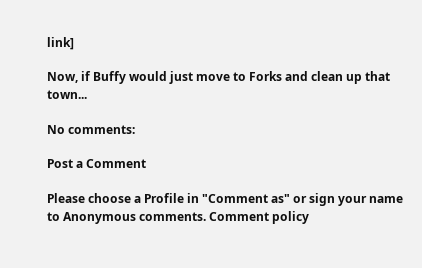link]

Now, if Buffy would just move to Forks and clean up that town...

No comments:

Post a Comment

Please choose a Profile in "Comment as" or sign your name to Anonymous comments. Comment policy